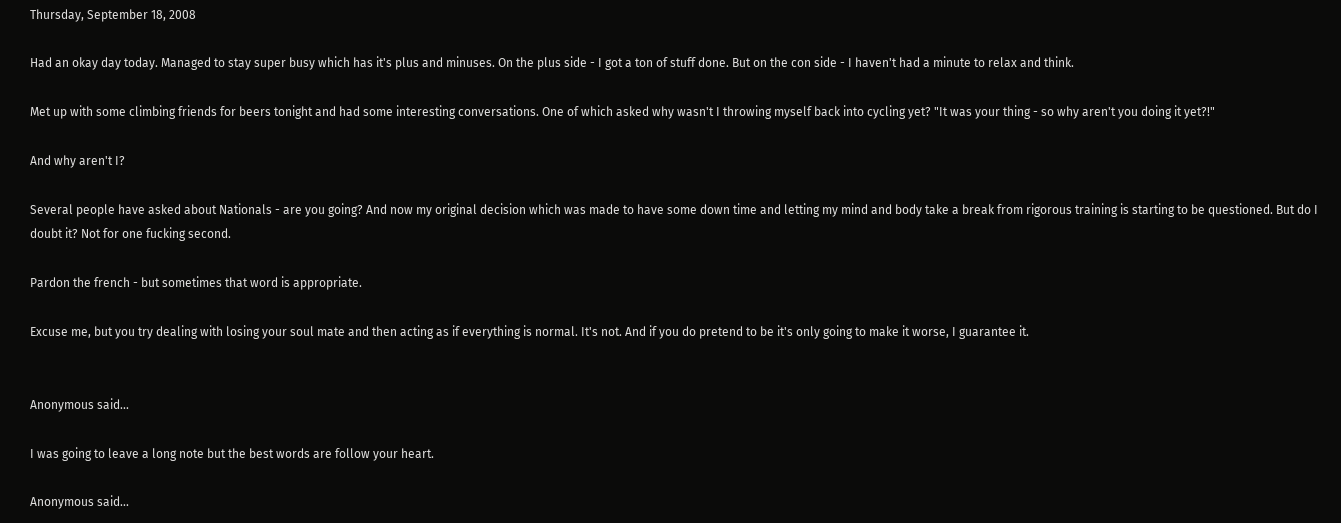Thursday, September 18, 2008

Had an okay day today. Managed to stay super busy which has it's plus and minuses. On the plus side - I got a ton of stuff done. But on the con side - I haven't had a minute to relax and think.

Met up with some climbing friends for beers tonight and had some interesting conversations. One of which asked why wasn't I throwing myself back into cycling yet? "It was your thing - so why aren't you doing it yet?!"

And why aren't I?

Several people have asked about Nationals - are you going? And now my original decision which was made to have some down time and letting my mind and body take a break from rigorous training is starting to be questioned. But do I doubt it? Not for one fucking second.

Pardon the french - but sometimes that word is appropriate.

Excuse me, but you try dealing with losing your soul mate and then acting as if everything is normal. It's not. And if you do pretend to be it's only going to make it worse, I guarantee it.


Anonymous said...

I was going to leave a long note but the best words are follow your heart.

Anonymous said...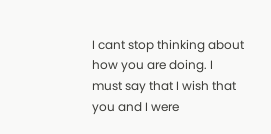I cant stop thinking about how you are doing. I must say that I wish that you and I were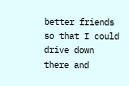better friends so that I could drive down there and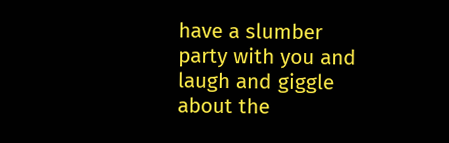have a slumber party with you and laugh and giggle about the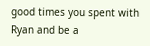good times you spent with Ryan and be a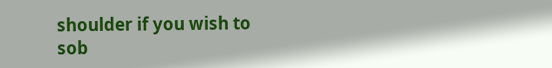shoulder if you wish to sob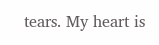tears. My heart is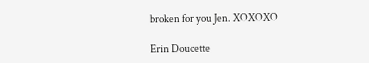broken for you Jen. XOXOXO

Erin Doucette